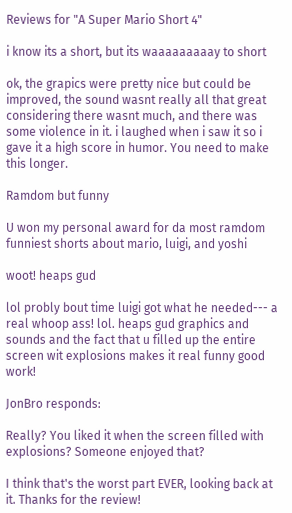Reviews for "A Super Mario Short 4"

i know its a short, but its waaaaaaaaay to short

ok, the grapics were pretty nice but could be improved, the sound wasnt really all that great considering there wasnt much, and there was some violence in it. i laughed when i saw it so i gave it a high score in humor. You need to make this longer.

Ramdom but funny

U won my personal award for da most ramdom funniest shorts about mario, luigi, and yoshi

woot! heaps gud

lol probly bout time luigi got what he needed--- a real whoop ass! lol. heaps gud graphics and sounds and the fact that u filled up the entire screen wit explosions makes it real funny good work!

JonBro responds:

Really? You liked it when the screen filled with explosions? Someone enjoyed that?

I think that's the worst part EVER, looking back at it. Thanks for the review!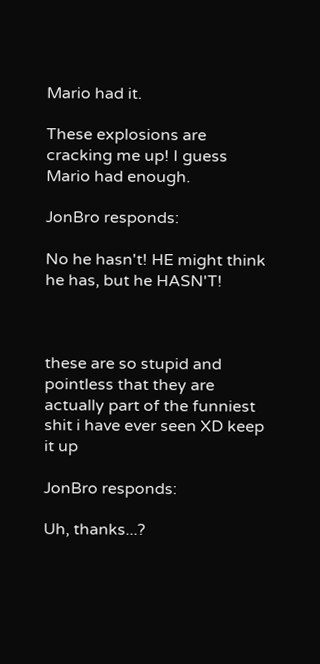Mario had it.

These explosions are cracking me up! I guess Mario had enough.

JonBro responds:

No he hasn't! HE might think he has, but he HASN'T!



these are so stupid and pointless that they are actually part of the funniest shit i have ever seen XD keep it up

JonBro responds:

Uh, thanks...?